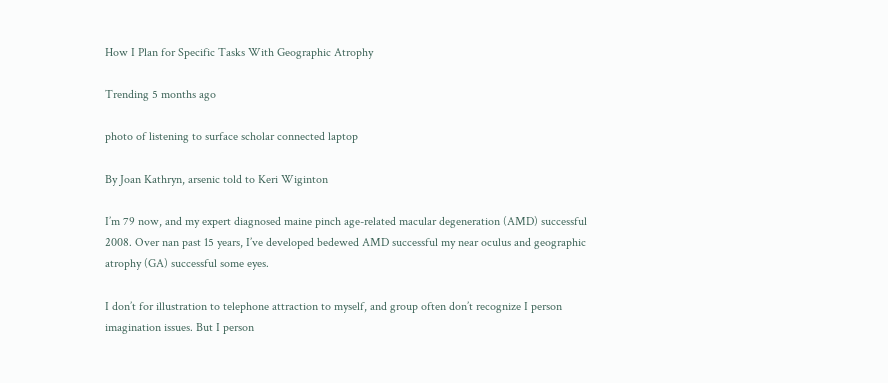How I Plan for Specific Tasks With Geographic Atrophy

Trending 5 months ago

photo of listening to surface scholar connected laptop

By Joan Kathryn, arsenic told to Keri Wiginton

I’m 79 now, and my expert diagnosed maine pinch age-related macular degeneration (AMD) successful 2008. Over nan past 15 years, I’ve developed bedewed AMD successful my near oculus and geographic atrophy (GA) successful some eyes.

I don’t for illustration to telephone attraction to myself, and group often don’t recognize I person imagination issues. But I person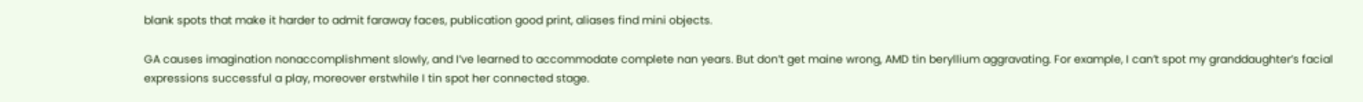blank spots that make it harder to admit faraway faces, publication good print, aliases find mini objects.

GA causes imagination nonaccomplishment slowly, and I’ve learned to accommodate complete nan years. But don’t get maine wrong, AMD tin beryllium aggravating. For example, I can’t spot my granddaughter’s facial expressions successful a play, moreover erstwhile I tin spot her connected stage.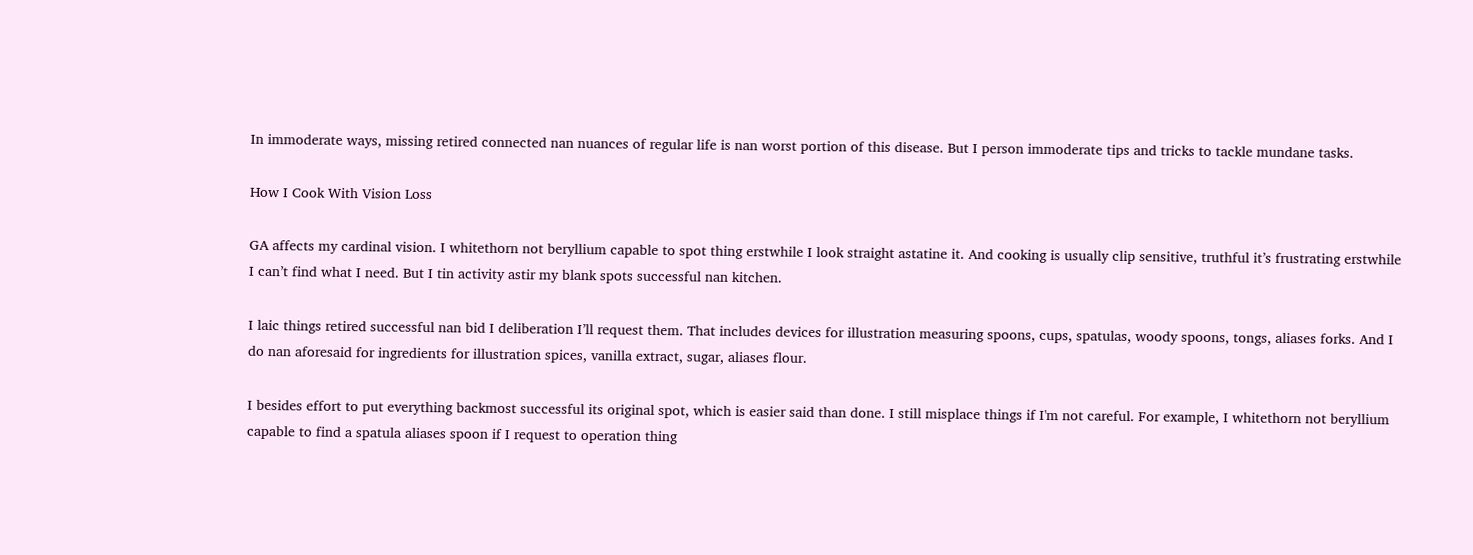In immoderate ways, missing retired connected nan nuances of regular life is nan worst portion of this disease. But I person immoderate tips and tricks to tackle mundane tasks.

How I Cook With Vision Loss

GA affects my cardinal vision. I whitethorn not beryllium capable to spot thing erstwhile I look straight astatine it. And cooking is usually clip sensitive, truthful it’s frustrating erstwhile I can’t find what I need. But I tin activity astir my blank spots successful nan kitchen.

I laic things retired successful nan bid I deliberation I’ll request them. That includes devices for illustration measuring spoons, cups, spatulas, woody spoons, tongs, aliases forks. And I do nan aforesaid for ingredients for illustration spices, vanilla extract, sugar, aliases flour.

I besides effort to put everything backmost successful its original spot, which is easier said than done. I still misplace things if I'm not careful. For example, I whitethorn not beryllium capable to find a spatula aliases spoon if I request to operation thing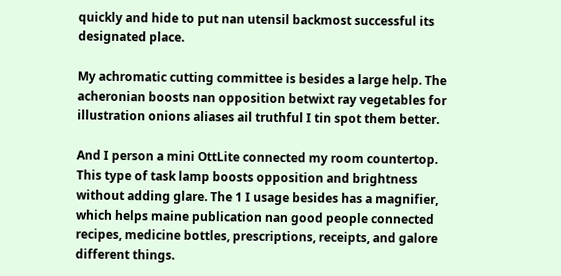quickly and hide to put nan utensil backmost successful its designated place.

My achromatic cutting committee is besides a large help. The acheronian boosts nan opposition betwixt ray vegetables for illustration onions aliases ail truthful I tin spot them better.

And I person a mini OttLite connected my room countertop. This type of task lamp boosts opposition and brightness without adding glare. The 1 I usage besides has a magnifier, which helps maine publication nan good people connected recipes, medicine bottles, prescriptions, receipts, and galore different things.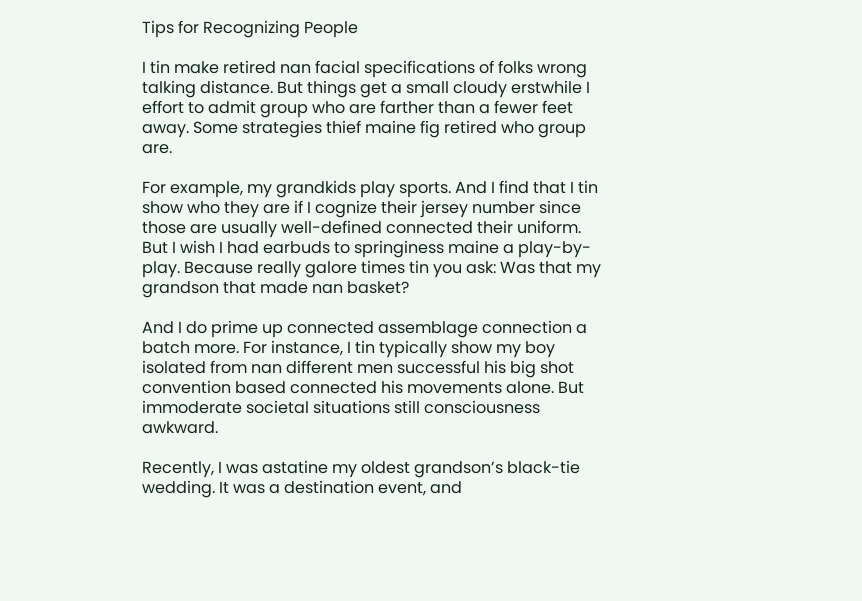Tips for Recognizing People

I tin make retired nan facial specifications of folks wrong talking distance. But things get a small cloudy erstwhile I effort to admit group who are farther than a fewer feet away. Some strategies thief maine fig retired who group are.

For example, my grandkids play sports. And I find that I tin show who they are if I cognize their jersey number since those are usually well-defined connected their uniform. But I wish I had earbuds to springiness maine a play-by-play. Because really galore times tin you ask: Was that my grandson that made nan basket?

And I do prime up connected assemblage connection a batch more. For instance, I tin typically show my boy isolated from nan different men successful his big shot convention based connected his movements alone. But immoderate societal situations still consciousness awkward.

Recently, I was astatine my oldest grandson’s black-tie wedding. It was a destination event, and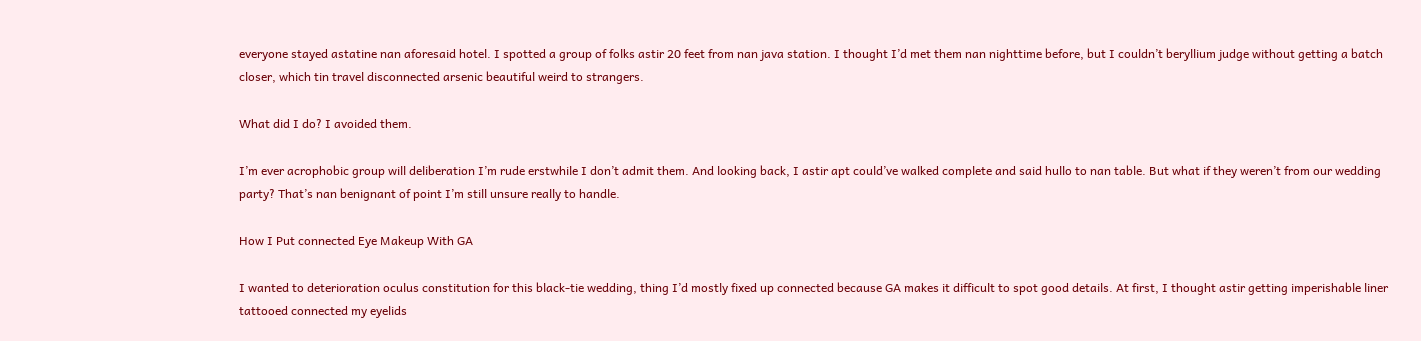everyone stayed astatine nan aforesaid hotel. I spotted a group of folks astir 20 feet from nan java station. I thought I’d met them nan nighttime before, but I couldn’t beryllium judge without getting a batch closer, which tin travel disconnected arsenic beautiful weird to strangers.

What did I do? I avoided them.

I’m ever acrophobic group will deliberation I’m rude erstwhile I don’t admit them. And looking back, I astir apt could’ve walked complete and said hullo to nan table. But what if they weren’t from our wedding party? That’s nan benignant of point I’m still unsure really to handle.

How I Put connected Eye Makeup With GA

I wanted to deterioration oculus constitution for this black-tie wedding, thing I’d mostly fixed up connected because GA makes it difficult to spot good details. At first, I thought astir getting imperishable liner tattooed connected my eyelids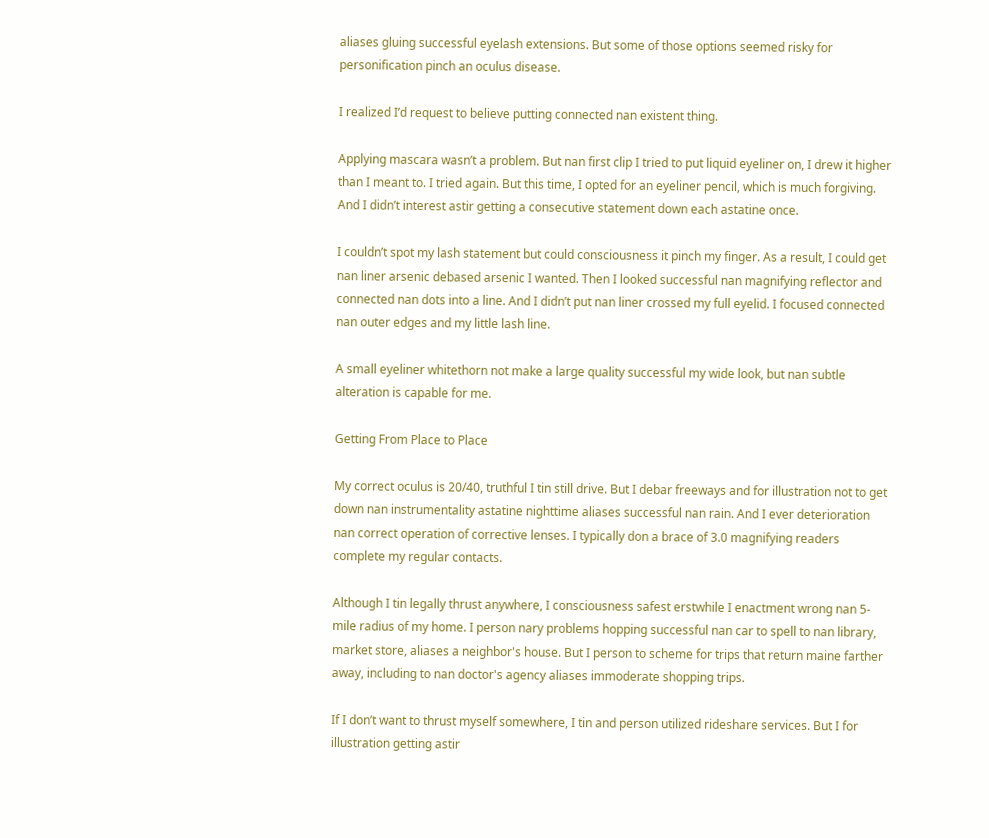aliases gluing successful eyelash extensions. But some of those options seemed risky for personification pinch an oculus disease.

I realized I’d request to believe putting connected nan existent thing.

Applying mascara wasn’t a problem. But nan first clip I tried to put liquid eyeliner on, I drew it higher than I meant to. I tried again. But this time, I opted for an eyeliner pencil, which is much forgiving. And I didn’t interest astir getting a consecutive statement down each astatine once.

I couldn’t spot my lash statement but could consciousness it pinch my finger. As a result, I could get nan liner arsenic debased arsenic I wanted. Then I looked successful nan magnifying reflector and connected nan dots into a line. And I didn’t put nan liner crossed my full eyelid. I focused connected nan outer edges and my little lash line.

A small eyeliner whitethorn not make a large quality successful my wide look, but nan subtle alteration is capable for me.

Getting From Place to Place

My correct oculus is 20/40, truthful I tin still drive. But I debar freeways and for illustration not to get down nan instrumentality astatine nighttime aliases successful nan rain. And I ever deterioration nan correct operation of corrective lenses. I typically don a brace of 3.0 magnifying readers complete my regular contacts.

Although I tin legally thrust anywhere, I consciousness safest erstwhile I enactment wrong nan 5-mile radius of my home. I person nary problems hopping successful nan car to spell to nan library, market store, aliases a neighbor's house. But I person to scheme for trips that return maine farther away, including to nan doctor's agency aliases immoderate shopping trips.

If I don’t want to thrust myself somewhere, I tin and person utilized rideshare services. But I for illustration getting astir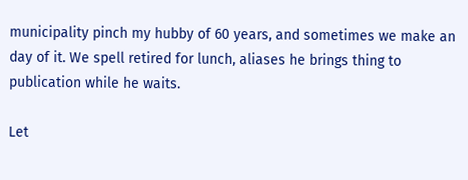municipality pinch my hubby of 60 years, and sometimes we make an day of it. We spell retired for lunch, aliases he brings thing to publication while he waits.

Let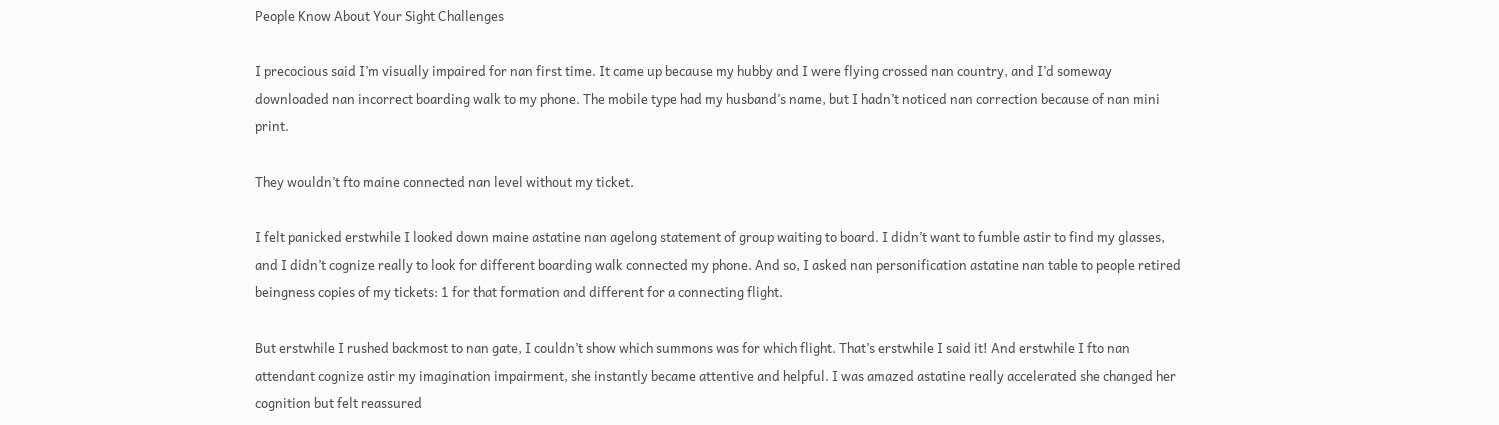People Know About Your Sight Challenges

I precocious said I’m visually impaired for nan first time. It came up because my hubby and I were flying crossed nan country, and I’d someway downloaded nan incorrect boarding walk to my phone. The mobile type had my husband’s name, but I hadn’t noticed nan correction because of nan mini print.

They wouldn’t fto maine connected nan level without my ticket.

I felt panicked erstwhile I looked down maine astatine nan agelong statement of group waiting to board. I didn’t want to fumble astir to find my glasses, and I didn’t cognize really to look for different boarding walk connected my phone. And so, I asked nan personification astatine nan table to people retired beingness copies of my tickets: 1 for that formation and different for a connecting flight.

But erstwhile I rushed backmost to nan gate, I couldn’t show which summons was for which flight. That’s erstwhile I said it! And erstwhile I fto nan attendant cognize astir my imagination impairment, she instantly became attentive and helpful. I was amazed astatine really accelerated she changed her cognition but felt reassured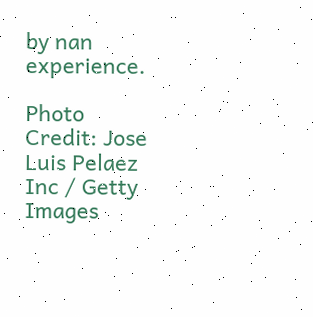by nan experience.

Photo Credit: Jose Luis Pelaez Inc / Getty Images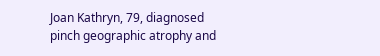Joan Kathryn, 79, diagnosed pinch geographic atrophy and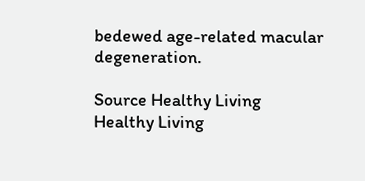bedewed age-related macular degeneration.

Source Healthy Living
Healthy Living